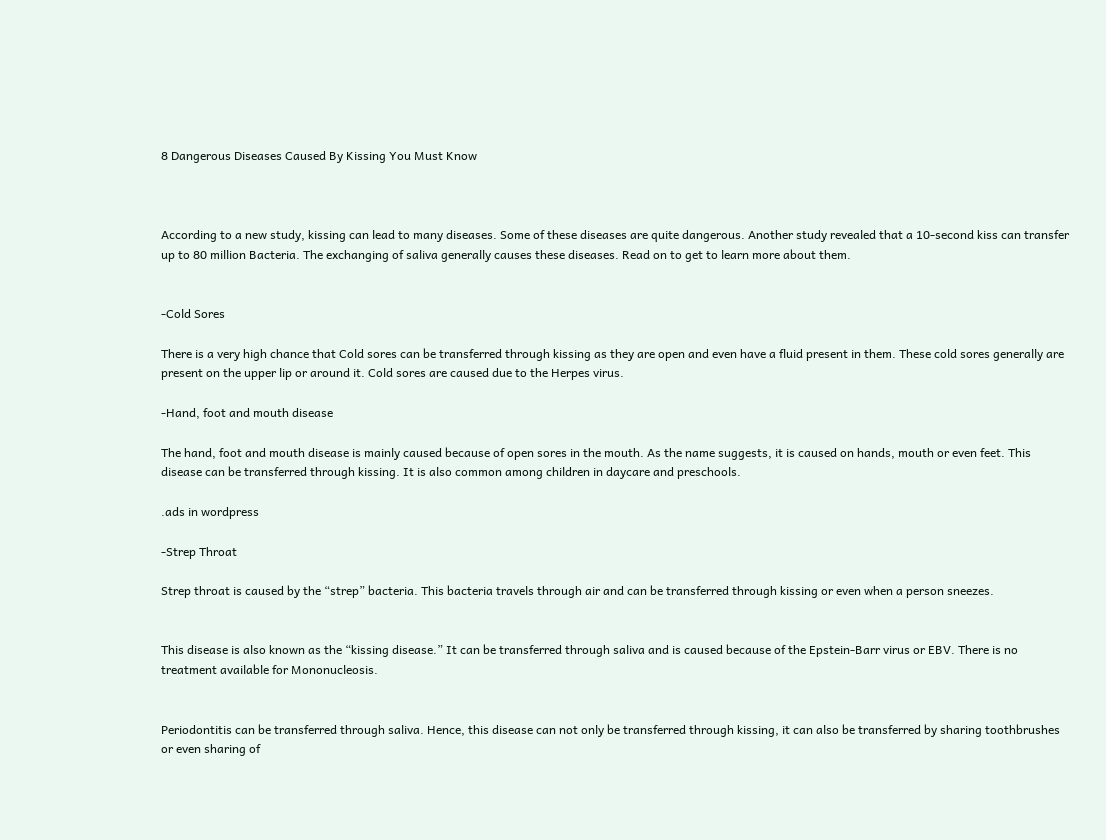8 Dangerous Diseases Caused By Kissing You Must Know



According to a new study, kissing can lead to many diseases. Some of these diseases are quite dangerous. Another study revealed that a 10-second kiss can transfer up to 80 million Bacteria. The exchanging of saliva generally causes these diseases. Read on to get to learn more about them.


-Cold Sores

There is a very high chance that Cold sores can be transferred through kissing as they are open and even have a fluid present in them. These cold sores generally are present on the upper lip or around it. Cold sores are caused due to the Herpes virus.

-Hand, foot and mouth disease

The hand, foot and mouth disease is mainly caused because of open sores in the mouth. As the name suggests, it is caused on hands, mouth or even feet. This disease can be transferred through kissing. It is also common among children in daycare and preschools.

.ads in wordpress

-Strep Throat

Strep throat is caused by the “strep” bacteria. This bacteria travels through air and can be transferred through kissing or even when a person sneezes.


This disease is also known as the “kissing disease.” It can be transferred through saliva and is caused because of the Epstein-Barr virus or EBV. There is no treatment available for Mononucleosis.


Periodontitis can be transferred through saliva. Hence, this disease can not only be transferred through kissing, it can also be transferred by sharing toothbrushes or even sharing of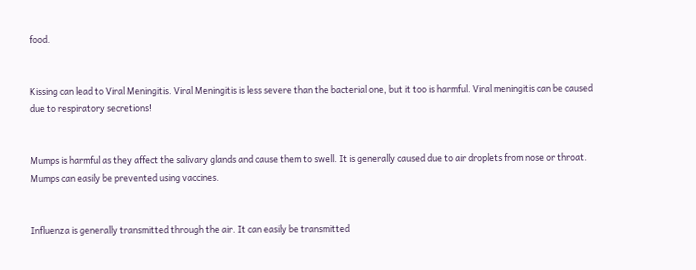food.


Kissing can lead to Viral Meningitis. Viral Meningitis is less severe than the bacterial one, but it too is harmful. Viral meningitis can be caused due to respiratory secretions!


Mumps is harmful as they affect the salivary glands and cause them to swell. It is generally caused due to air droplets from nose or throat. Mumps can easily be prevented using vaccines.


Influenza is generally transmitted through the air. It can easily be transmitted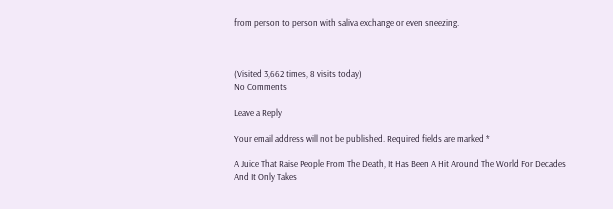from person to person with saliva exchange or even sneezing.



(Visited 3,662 times, 8 visits today)
No Comments

Leave a Reply

Your email address will not be published. Required fields are marked *

A Juice That Raise People From The Death, It Has Been A Hit Around The World For Decades And It Only Takes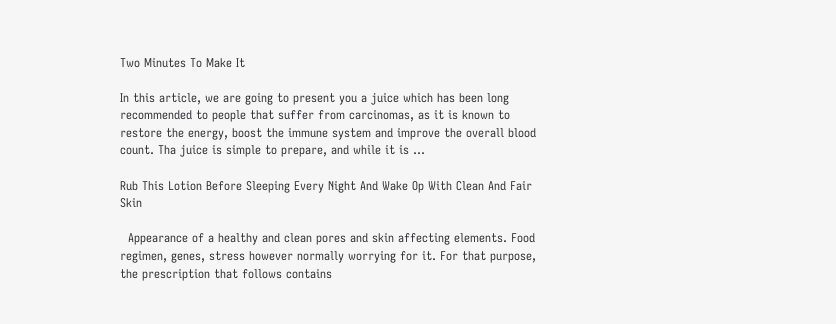Two Minutes To Make It

In this article, we are going to present you a juice which has been long recommended to people that suffer from carcinomas, as it is known to restore the energy, boost the immune system and improve the overall blood count. Tha juice is simple to prepare, and while it is …

Rub This Lotion Before Sleeping Every Night And Wake Op With Clean And Fair Skin

  Appearance of a healthy and clean pores and skin affecting elements. Food regimen, genes, stress however normally worrying for it. For that purpose, the prescription that follows contains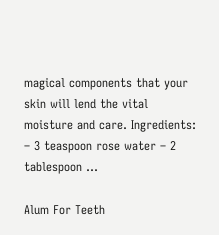magical components that your skin will lend the vital moisture and care. Ingredients: – 3 teaspoon rose water – 2 tablespoon …

Alum For Teeth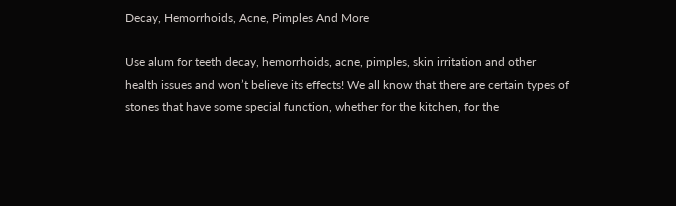Decay, Hemorrhoids, Acne, Pimples And More

Use alum for teeth decay, hemorrhoids, acne, pimples, skin irritation and other health issues and won’t believe its effects! We all know that there are certain types of stones that have some special function, whether for the kitchen, for the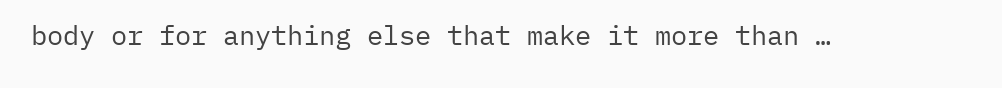body or for anything else that make it more than …